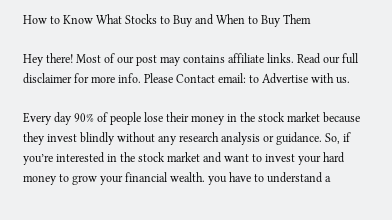How to Know What Stocks to Buy and When to Buy Them

Hey there! Most of our post may contains affiliate links. Read our full disclaimer for more info. Please Contact email: to Advertise with us.

Every day 90% of people lose their money in the stock market because they invest blindly without any research analysis or guidance. So, if you’re interested in the stock market and want to invest your hard money to grow your financial wealth. you have to understand a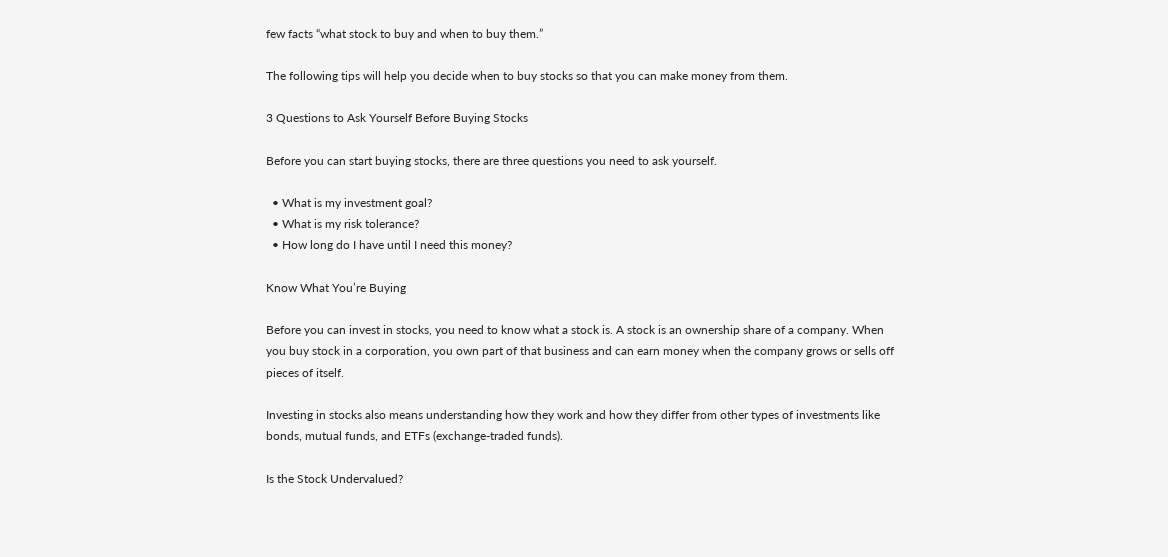few facts “what stock to buy and when to buy them.”

The following tips will help you decide when to buy stocks so that you can make money from them.

3 Questions to Ask Yourself Before Buying Stocks

Before you can start buying stocks, there are three questions you need to ask yourself.

  • What is my investment goal?
  • What is my risk tolerance?
  • How long do I have until I need this money?

Know What You’re Buying

Before you can invest in stocks, you need to know what a stock is. A stock is an ownership share of a company. When you buy stock in a corporation, you own part of that business and can earn money when the company grows or sells off pieces of itself.

Investing in stocks also means understanding how they work and how they differ from other types of investments like bonds, mutual funds, and ETFs (exchange-traded funds).

Is the Stock Undervalued?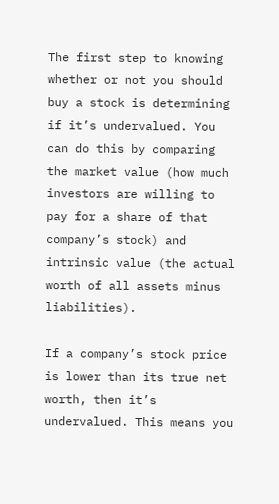The first step to knowing whether or not you should buy a stock is determining if it’s undervalued. You can do this by comparing the market value (how much investors are willing to pay for a share of that company’s stock) and intrinsic value (the actual worth of all assets minus liabilities).

If a company’s stock price is lower than its true net worth, then it’s undervalued. This means you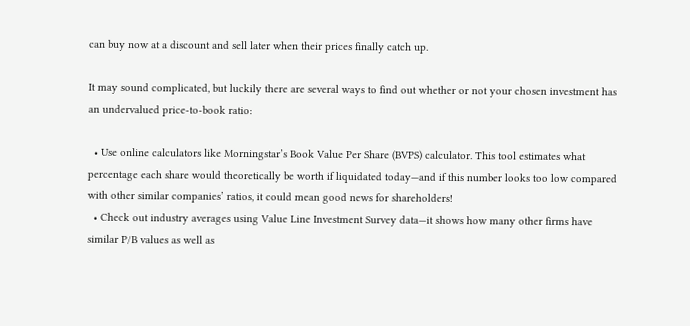can buy now at a discount and sell later when their prices finally catch up.

It may sound complicated, but luckily there are several ways to find out whether or not your chosen investment has an undervalued price-to-book ratio:

  • Use online calculators like Morningstar’s Book Value Per Share (BVPS) calculator. This tool estimates what percentage each share would theoretically be worth if liquidated today—and if this number looks too low compared with other similar companies’ ratios, it could mean good news for shareholders!
  • Check out industry averages using Value Line Investment Survey data—it shows how many other firms have similar P/B values as well as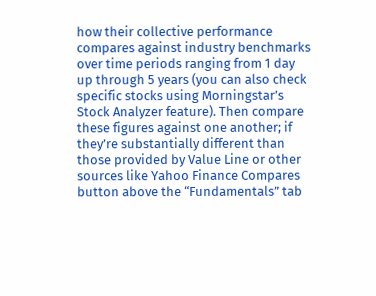how their collective performance compares against industry benchmarks over time periods ranging from 1 day up through 5 years (you can also check specific stocks using Morningstar’s Stock Analyzer feature). Then compare these figures against one another; if they’re substantially different than those provided by Value Line or other sources like Yahoo Finance Compares button above the “Fundamentals” tab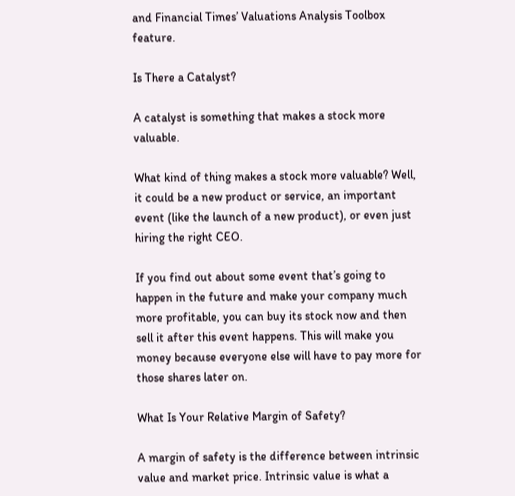and Financial Times’ Valuations Analysis Toolbox feature.

Is There a Catalyst?

A catalyst is something that makes a stock more valuable.

What kind of thing makes a stock more valuable? Well, it could be a new product or service, an important event (like the launch of a new product), or even just hiring the right CEO.

If you find out about some event that’s going to happen in the future and make your company much more profitable, you can buy its stock now and then sell it after this event happens. This will make you money because everyone else will have to pay more for those shares later on.

What Is Your Relative Margin of Safety?

A margin of safety is the difference between intrinsic value and market price. Intrinsic value is what a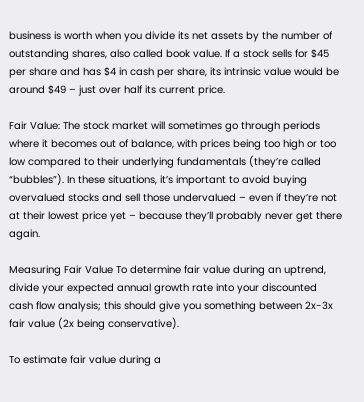business is worth when you divide its net assets by the number of outstanding shares, also called book value. If a stock sells for $45 per share and has $4 in cash per share, its intrinsic value would be around $49 – just over half its current price.

Fair Value: The stock market will sometimes go through periods where it becomes out of balance, with prices being too high or too low compared to their underlying fundamentals (they’re called “bubbles”). In these situations, it’s important to avoid buying overvalued stocks and sell those undervalued – even if they’re not at their lowest price yet – because they’ll probably never get there again.

Measuring Fair Value To determine fair value during an uptrend, divide your expected annual growth rate into your discounted cash flow analysis; this should give you something between 2x-3x fair value (2x being conservative).

To estimate fair value during a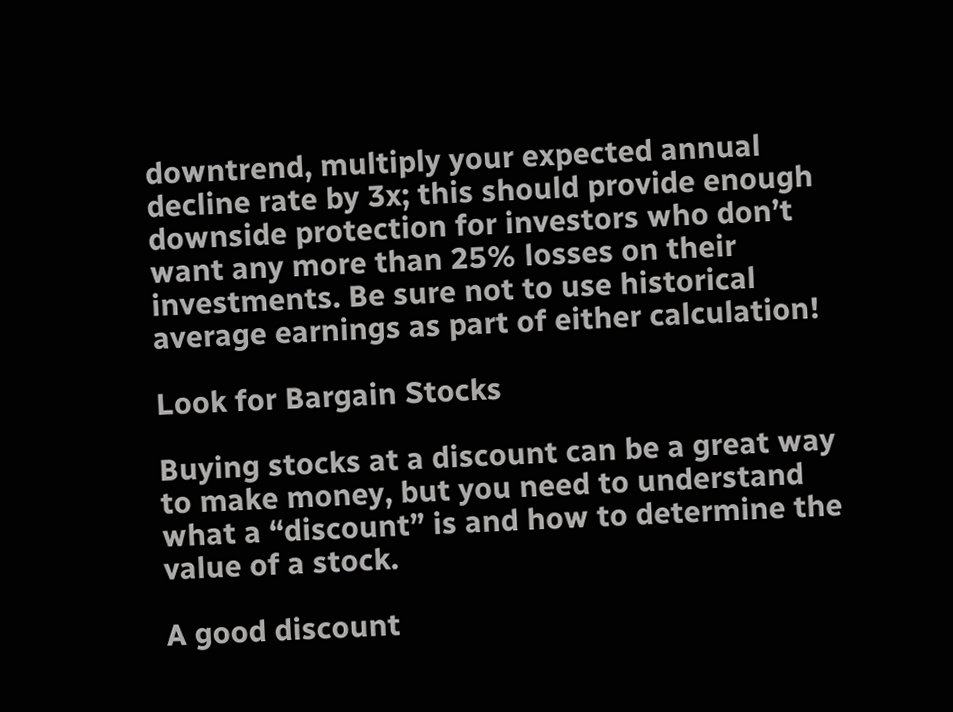downtrend, multiply your expected annual decline rate by 3x; this should provide enough downside protection for investors who don’t want any more than 25% losses on their investments. Be sure not to use historical average earnings as part of either calculation!

Look for Bargain Stocks

Buying stocks at a discount can be a great way to make money, but you need to understand what a “discount” is and how to determine the value of a stock.

A good discount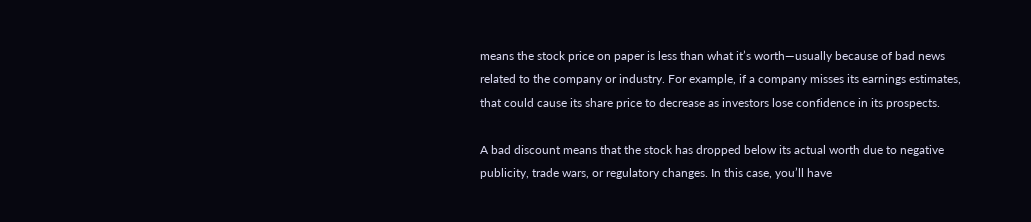means the stock price on paper is less than what it’s worth—usually because of bad news related to the company or industry. For example, if a company misses its earnings estimates, that could cause its share price to decrease as investors lose confidence in its prospects.

A bad discount means that the stock has dropped below its actual worth due to negative publicity, trade wars, or regulatory changes. In this case, you’ll have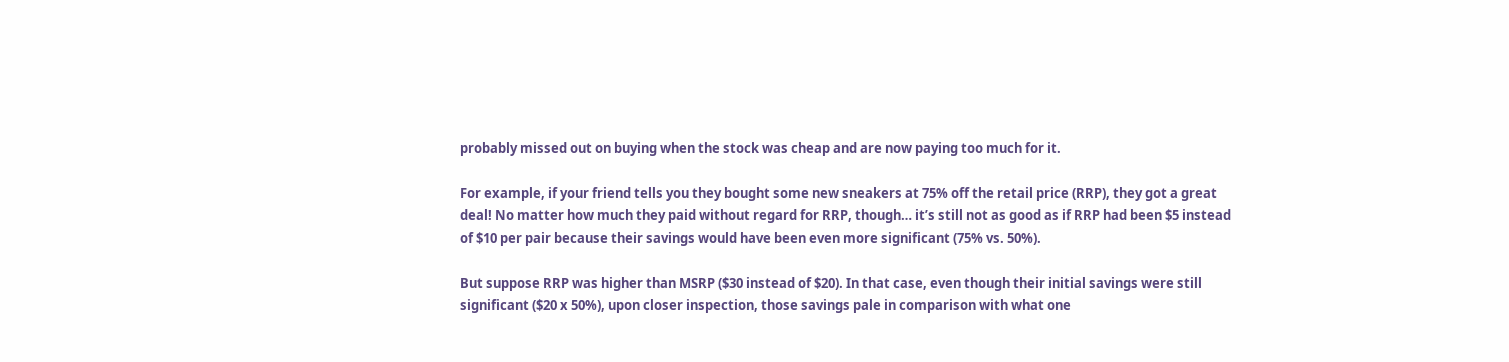probably missed out on buying when the stock was cheap and are now paying too much for it.

For example, if your friend tells you they bought some new sneakers at 75% off the retail price (RRP), they got a great deal! No matter how much they paid without regard for RRP, though… it’s still not as good as if RRP had been $5 instead of $10 per pair because their savings would have been even more significant (75% vs. 50%).

But suppose RRP was higher than MSRP ($30 instead of $20). In that case, even though their initial savings were still significant ($20 x 50%), upon closer inspection, those savings pale in comparison with what one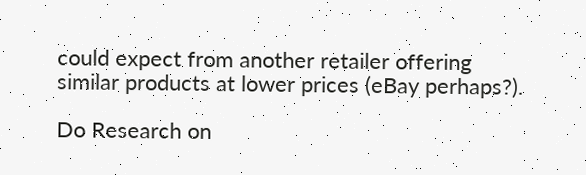could expect from another retailer offering similar products at lower prices (eBay perhaps?).

Do Research on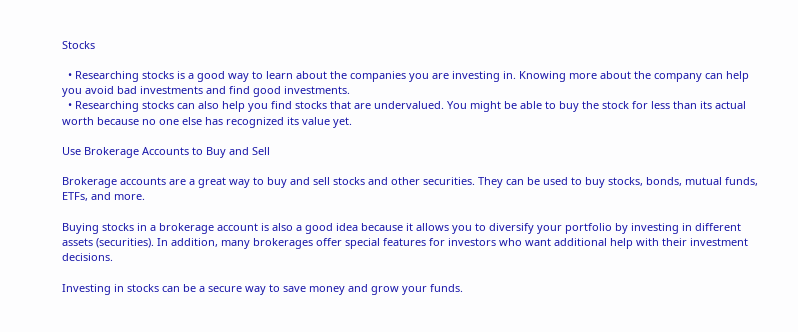Stocks

  • Researching stocks is a good way to learn about the companies you are investing in. Knowing more about the company can help you avoid bad investments and find good investments.
  • Researching stocks can also help you find stocks that are undervalued. You might be able to buy the stock for less than its actual worth because no one else has recognized its value yet.

Use Brokerage Accounts to Buy and Sell

Brokerage accounts are a great way to buy and sell stocks and other securities. They can be used to buy stocks, bonds, mutual funds, ETFs, and more.

Buying stocks in a brokerage account is also a good idea because it allows you to diversify your portfolio by investing in different assets (securities). In addition, many brokerages offer special features for investors who want additional help with their investment decisions.

Investing in stocks can be a secure way to save money and grow your funds.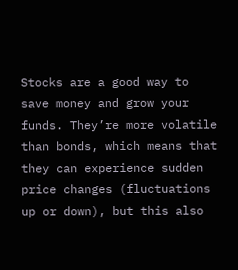Stocks are a good way to save money and grow your funds. They’re more volatile than bonds, which means that they can experience sudden price changes (fluctuations up or down), but this also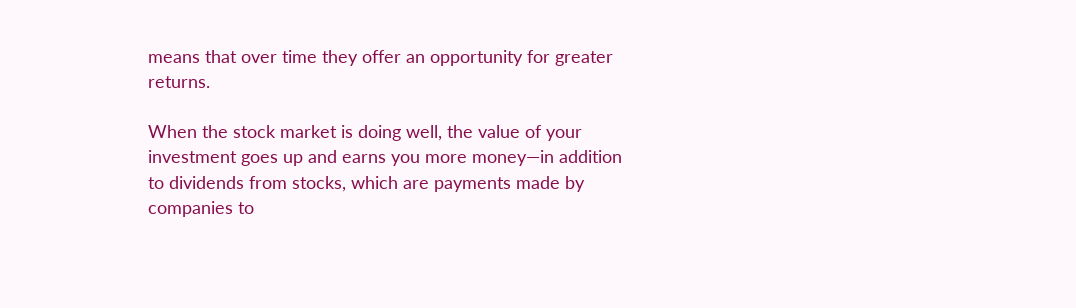means that over time they offer an opportunity for greater returns.

When the stock market is doing well, the value of your investment goes up and earns you more money—in addition to dividends from stocks, which are payments made by companies to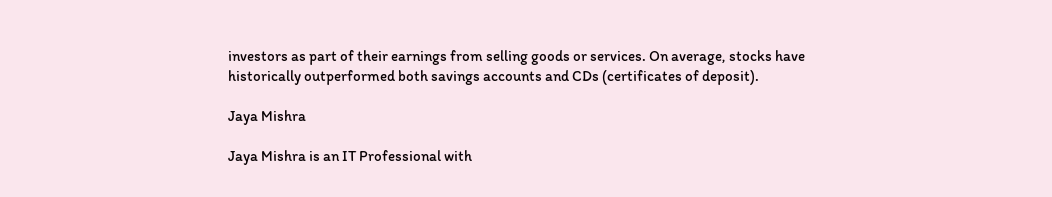investors as part of their earnings from selling goods or services. On average, stocks have historically outperformed both savings accounts and CDs (certificates of deposit).

Jaya Mishra

Jaya Mishra is an IT Professional with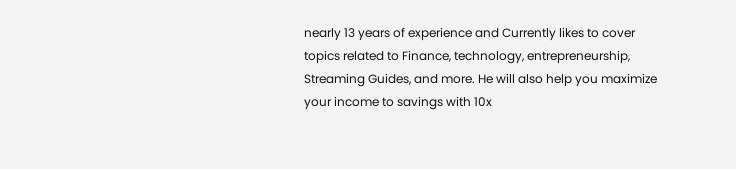nearly 13 years of experience and Currently likes to cover topics related to Finance, technology, entrepreneurship, Streaming Guides, and more. He will also help you maximize your income to savings with 10x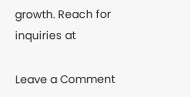growth. Reach for inquiries at

Leave a Comment